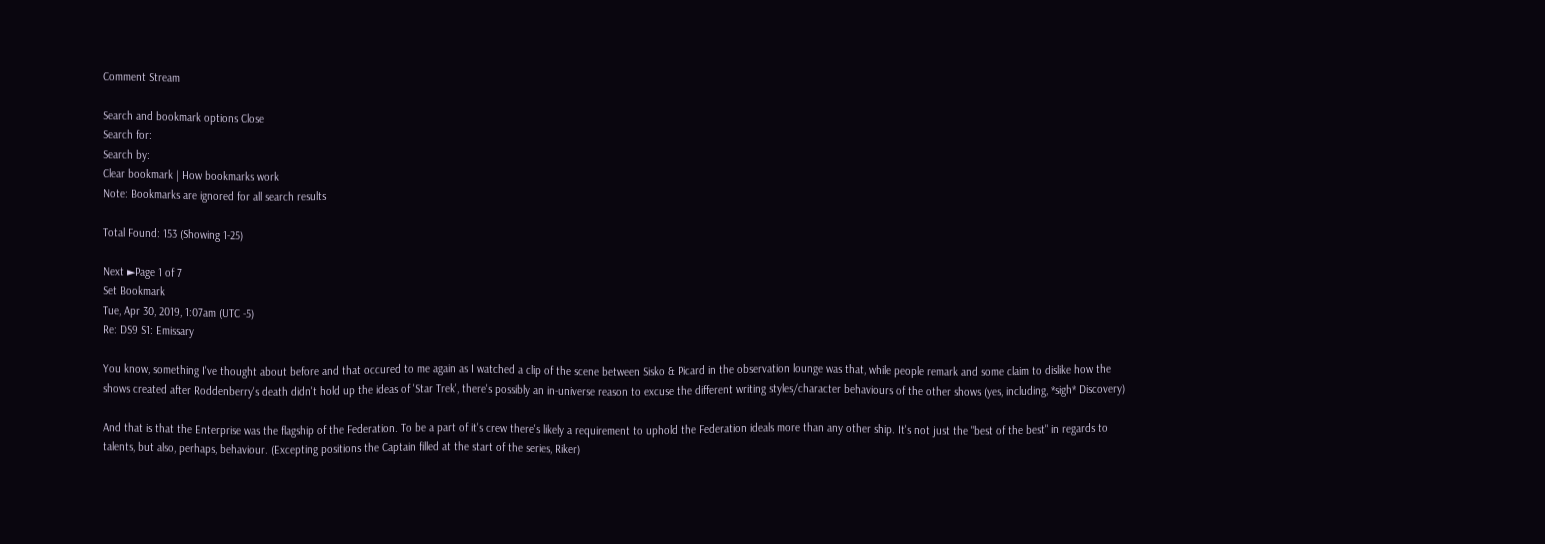Comment Stream

Search and bookmark options Close
Search for:
Search by:
Clear bookmark | How bookmarks work
Note: Bookmarks are ignored for all search results

Total Found: 153 (Showing 1-25)

Next ►Page 1 of 7
Set Bookmark
Tue, Apr 30, 2019, 1:07am (UTC -5)
Re: DS9 S1: Emissary

You know, something I've thought about before and that occured to me again as I watched a clip of the scene between Sisko & Picard in the observation lounge was that, while people remark and some claim to dislike how the shows created after Roddenberry's death didn't hold up the ideas of 'Star Trek', there's possibly an in-universe reason to excuse the different writing styles/character behaviours of the other shows (yes, including, *sigh* Discovery)

And that is that the Enterprise was the flagship of the Federation. To be a part of it's crew there's likely a requirement to uphold the Federation ideals more than any other ship. It's not just the "best of the best" in regards to talents, but also, perhaps, behaviour. (Excepting positions the Captain filled at the start of the series, Riker)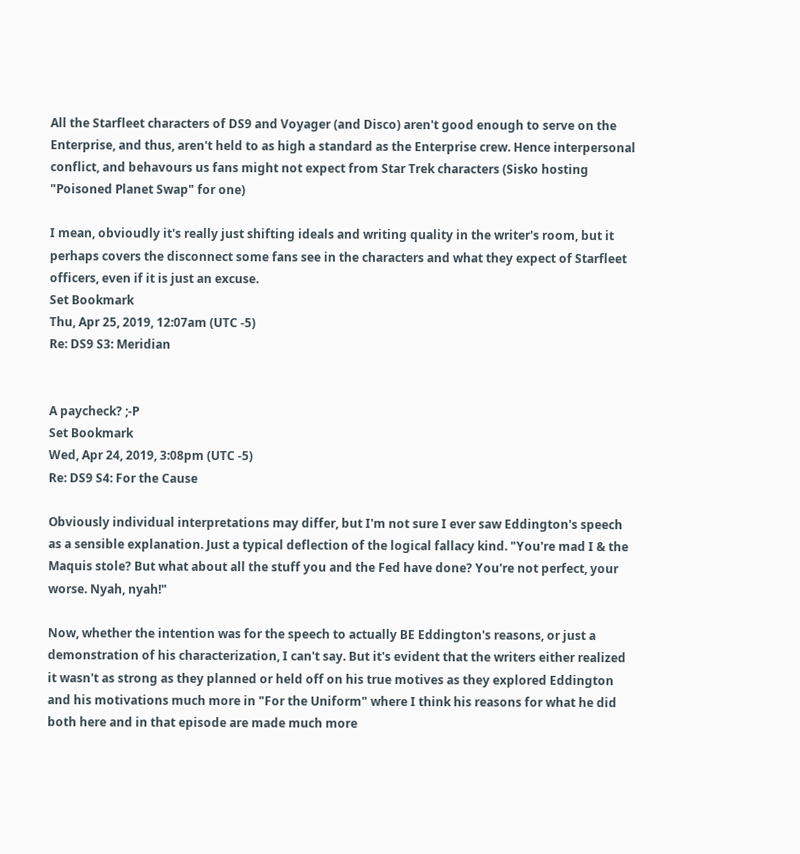All the Starfleet characters of DS9 and Voyager (and Disco) aren't good enough to serve on the Enterprise, and thus, aren't held to as high a standard as the Enterprise crew. Hence interpersonal conflict, and behavours us fans might not expect from Star Trek characters (Sisko hosting "Poisoned Planet Swap" for one)

I mean, obvioudly it's really just shifting ideals and writing quality in the writer's room, but it perhaps covers the disconnect some fans see in the characters and what they expect of Starfleet officers, even if it is just an excuse.
Set Bookmark
Thu, Apr 25, 2019, 12:07am (UTC -5)
Re: DS9 S3: Meridian


A paycheck? ;-P
Set Bookmark
Wed, Apr 24, 2019, 3:08pm (UTC -5)
Re: DS9 S4: For the Cause

Obviously individual interpretations may differ, but I'm not sure I ever saw Eddington's speech as a sensible explanation. Just a typical deflection of the logical fallacy kind. "You're mad I & the Maquis stole? But what about all the stuff you and the Fed have done? You're not perfect, your worse. Nyah, nyah!"

Now, whether the intention was for the speech to actually BE Eddington's reasons, or just a demonstration of his characterization, I can't say. But it's evident that the writers either realized it wasn't as strong as they planned or held off on his true motives as they explored Eddington and his motivations much more in "For the Uniform" where I think his reasons for what he did both here and in that episode are made much more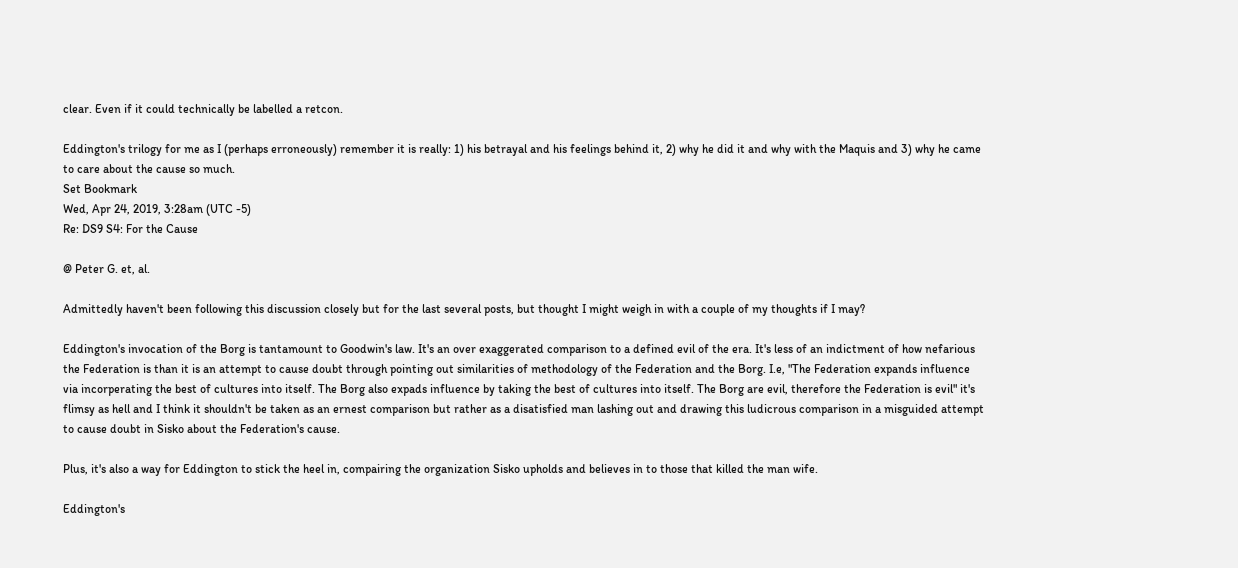clear. Even if it could technically be labelled a retcon.

Eddington's trilogy for me as I (perhaps erroneously) remember it is really: 1) his betrayal and his feelings behind it, 2) why he did it and why with the Maquis and 3) why he came to care about the cause so much.
Set Bookmark
Wed, Apr 24, 2019, 3:28am (UTC -5)
Re: DS9 S4: For the Cause

@ Peter G. et, al.

Admittedly haven't been following this discussion closely but for the last several posts, but thought I might weigh in with a couple of my thoughts if I may?

Eddington's invocation of the Borg is tantamount to Goodwin's law. It's an over exaggerated comparison to a defined evil of the era. It's less of an indictment of how nefarious the Federation is than it is an attempt to cause doubt through pointing out similarities of methodology of the Federation and the Borg. I.e, "The Federation expands influence via incorperating the best of cultures into itself. The Borg also expads influence by taking the best of cultures into itself. The Borg are evil, therefore the Federation is evil" it's flimsy as hell and I think it shouldn't be taken as an ernest comparison but rather as a disatisfied man lashing out and drawing this ludicrous comparison in a misguided attempt to cause doubt in Sisko about the Federation's cause.

Plus, it's also a way for Eddington to stick the heel in, compairing the organization Sisko upholds and believes in to those that killed the man wife.

Eddington's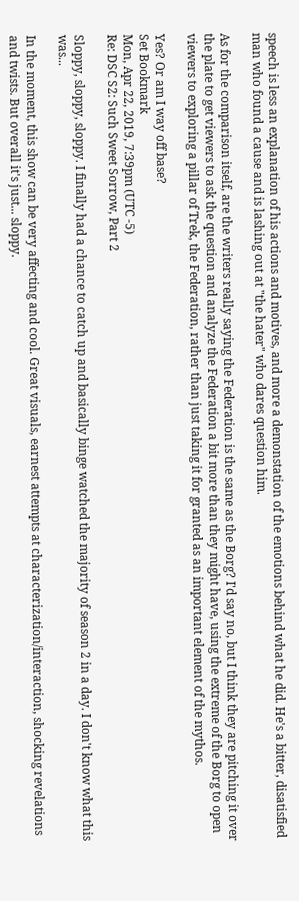speech is less an explanation of his actions and motives, and more a demonstation of the emotions behind what he did. He's a bitter, disatisfied man who found a cause and is lashing out at "the hater" who dares question him.

As for the comparison itself, are the writers really saying the Federation is the same as the Borg? I'd say no, but I think they are pitching it over the plate to get viewers to ask the question and analyze the Federation a bit more than they might have, using the extreme of the Borg to open viewers to exploring a pillar of Trek, the Federation, rather than just taking it for granted as an important element of the mythos.

Yes? Or am I way off base?
Set Bookmark
Mon, Apr 22, 2019, 7:39pm (UTC -5)
Re: DSC S2: Such Sweet Sorrow, Part 2

Sloppy, sloppy, sloppy. I finally had a chance to catch up and basically binge watched the majority of season 2 in a day. I don't know what this was...

In the moment, this show can be very affecting and cool. Great visuals, earnest attempts at characterization/interaction, shocking revelations and twists. But overall it's just... sloppy.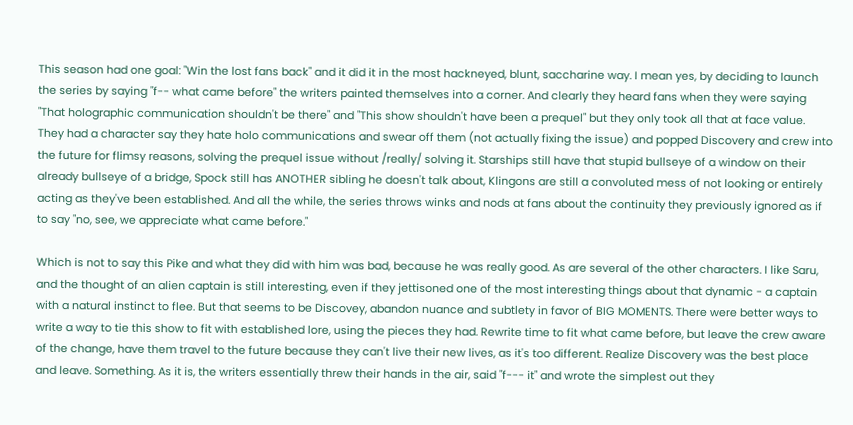This season had one goal: "Win the lost fans back" and it did it in the most hackneyed, blunt, saccharine way. I mean yes, by deciding to launch the series by saying "f-- what came before" the writers painted themselves into a corner. And clearly they heard fans when they were saying "That holographic communication shouldn't be there" and "This show shouldn't have been a prequel" but they only took all that at face value. They had a character say they hate holo communications and swear off them (not actually fixing the issue) and popped Discovery and crew into the future for flimsy reasons, solving the prequel issue without /really/ solving it. Starships still have that stupid bullseye of a window on their already bullseye of a bridge, Spock still has ANOTHER sibling he doesn't talk about, Klingons are still a convoluted mess of not looking or entirely acting as they've been established. And all the while, the series throws winks and nods at fans about the continuity they previously ignored as if to say "no, see, we appreciate what came before."

Which is not to say this Pike and what they did with him was bad, because he was really good. As are several of the other characters. I like Saru, and the thought of an alien captain is still interesting, even if they jettisoned one of the most interesting things about that dynamic - a captain with a natural instinct to flee. But that seems to be Discovey, abandon nuance and subtlety in favor of BIG MOMENTS. There were better ways to write a way to tie this show to fit with established lore, using the pieces they had. Rewrite time to fit what came before, but leave the crew aware of the change, have them travel to the future because they can't live their new lives, as it's too different. Realize Discovery was the best place and leave. Something. As it is, the writers essentially threw their hands in the air, said "f--- it" and wrote the simplest out they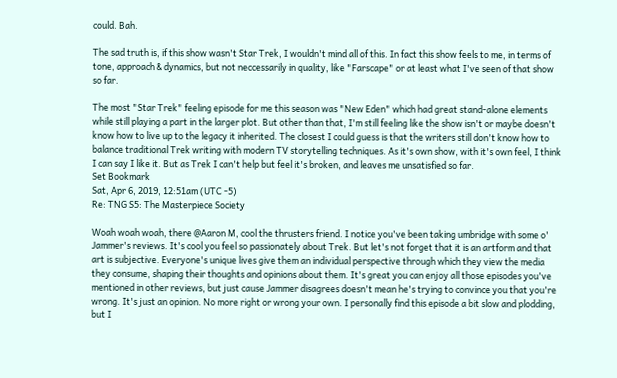could. Bah.

The sad truth is, if this show wasn't Star Trek, I wouldn't mind all of this. In fact this show feels to me, in terms of tone, approach & dynamics, but not neccessarily in quality, like "Farscape" or at least what I've seen of that show so far.

The most "Star Trek" feeling episode for me this season was "New Eden" which had great stand-alone elements while still playing a part in the larger plot. But other than that, I'm still feeling like the show isn't or maybe doesn't know how to live up to the legacy it inherited. The closest I could guess is that the writers still don't know how to balance traditional Trek writing with modern TV storytelling techniques. As it's own show, with it's own feel, I think I can say I like it. But as Trek I can't help but feel it's broken, and leaves me unsatisfied so far.
Set Bookmark
Sat, Apr 6, 2019, 12:51am (UTC -5)
Re: TNG S5: The Masterpiece Society

Woah woah woah, there @Aaron M, cool the thrusters friend. I notice you've been taking umbridge with some o' Jammer's reviews. It's cool you feel so passionately about Trek. But let's not forget that it is an artform and that art is subjective. Everyone's unique lives give them an individual perspective through which they view the media they consume, shaping their thoughts and opinions about them. It's great you can enjoy all those episodes you've mentioned in other reviews, but just cause Jammer disagrees doesn't mean he's trying to convince you that you're wrong. It's just an opinion. No more right or wrong your own. I personally find this episode a bit slow and plodding, but I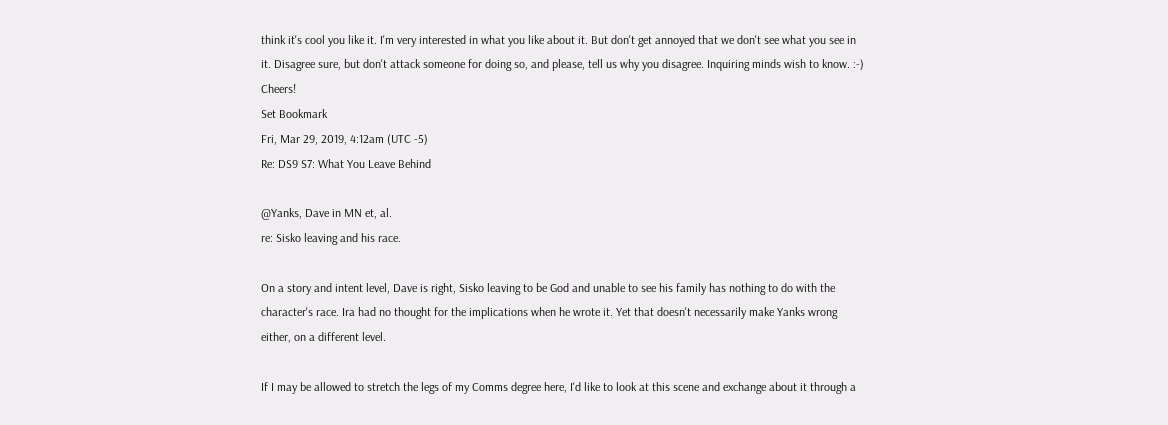think it's cool you like it. I'm very interested in what you like about it. But don't get annoyed that we don't see what you see in it. Disagree sure, but don't attack someone for doing so, and please, tell us why you disagree. Inquiring minds wish to know. :-) Cheers!
Set Bookmark
Fri, Mar 29, 2019, 4:12am (UTC -5)
Re: DS9 S7: What You Leave Behind

@Yanks, Dave in MN et, al.
re: Sisko leaving and his race.

On a story and intent level, Dave is right, Sisko leaving to be God and unable to see his family has nothing to do with the character's race. Ira had no thought for the implications when he wrote it. Yet that doesn't necessarily make Yanks wrong either, on a different level.

If I may be allowed to stretch the legs of my Comms degree here, I'd like to look at this scene and exchange about it through a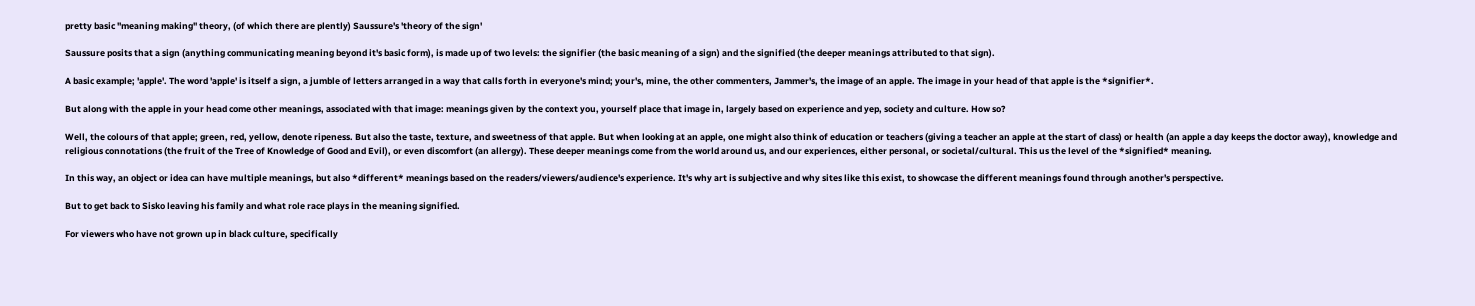pretty basic "meaning making" theory, (of which there are plently) Saussure's 'theory of the sign'

Saussure posits that a sign (anything communicating meaning beyond it's basic form), is made up of two levels: the signifier (the basic meaning of a sign) and the signified (the deeper meanings attributed to that sign).

A basic example; 'apple'. The word 'apple' is itself a sign, a jumble of letters arranged in a way that calls forth in everyone's mind; your's, mine, the other commenters, Jammer's, the image of an apple. The image in your head of that apple is the *signifier*.

But along with the apple in your head come other meanings, associated with that image: meanings given by the context you, yourself place that image in, largely based on experience and yep, society and culture. How so?

Well, the colours of that apple; green, red, yellow, denote ripeness. But also the taste, texture, and sweetness of that apple. But when looking at an apple, one might also think of education or teachers (giving a teacher an apple at the start of class) or health (an apple a day keeps the doctor away), knowledge and religious connotations (the fruit of the Tree of Knowledge of Good and Evil), or even discomfort (an allergy). These deeper meanings come from the world around us, and our experiences, either personal, or societal/cultural. This us the level of the *signified* meaning.

In this way, an object or idea can have multiple meanings, but also *different* meanings based on the readers/viewers/audience's experience. It's why art is subjective and why sites like this exist, to showcase the different meanings found through another's perspective.

But to get back to Sisko leaving his family and what role race plays in the meaning signified.

For viewers who have not grown up in black culture, specifically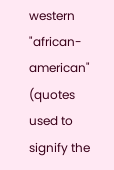western "african-american" (quotes used to signify the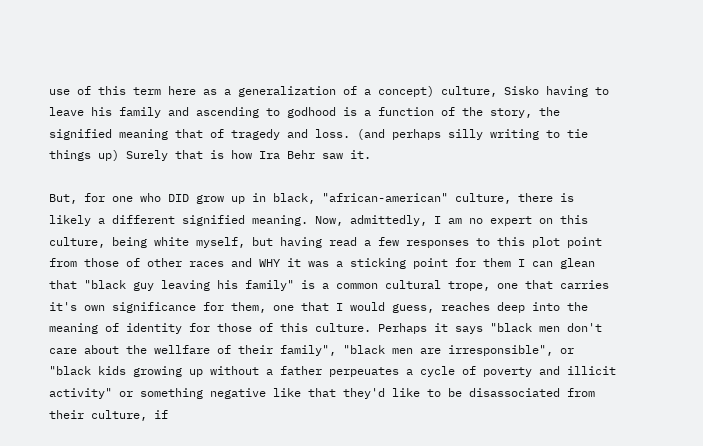use of this term here as a generalization of a concept) culture, Sisko having to leave his family and ascending to godhood is a function of the story, the signified meaning that of tragedy and loss. (and perhaps silly writing to tie things up) Surely that is how Ira Behr saw it.

But, for one who DID grow up in black, "african-american" culture, there is likely a different signified meaning. Now, admittedly, I am no expert on this culture, being white myself, but having read a few responses to this plot point from those of other races and WHY it was a sticking point for them I can glean that "black guy leaving his family" is a common cultural trope, one that carries it's own significance for them, one that I would guess, reaches deep into the meaning of identity for those of this culture. Perhaps it says "black men don't care about the wellfare of their family", "black men are irresponsible", or "black kids growing up without a father perpeuates a cycle of poverty and illicit activity" or something negative like that they'd like to be disassociated from their culture, if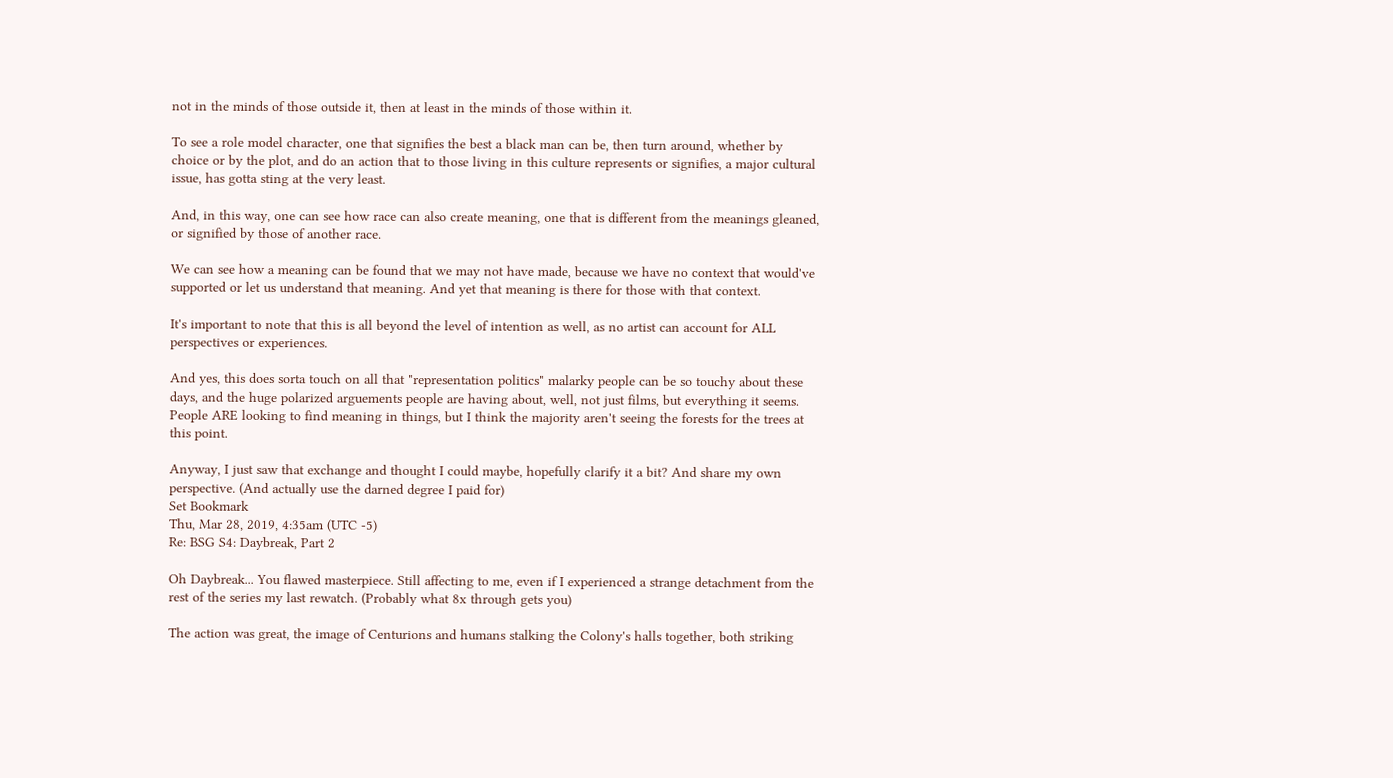not in the minds of those outside it, then at least in the minds of those within it.

To see a role model character, one that signifies the best a black man can be, then turn around, whether by choice or by the plot, and do an action that to those living in this culture represents or signifies, a major cultural issue, has gotta sting at the very least.

And, in this way, one can see how race can also create meaning, one that is different from the meanings gleaned, or signified by those of another race.

We can see how a meaning can be found that we may not have made, because we have no context that would've supported or let us understand that meaning. And yet that meaning is there for those with that context.

It's important to note that this is all beyond the level of intention as well, as no artist can account for ALL perspectives or experiences.

And yes, this does sorta touch on all that "representation politics" malarky people can be so touchy about these days, and the huge polarized arguements people are having about, well, not just films, but everything it seems. People ARE looking to find meaning in things, but I think the majority aren't seeing the forests for the trees at this point.

Anyway, I just saw that exchange and thought I could maybe, hopefully clarify it a bit? And share my own perspective. (And actually use the darned degree I paid for)
Set Bookmark
Thu, Mar 28, 2019, 4:35am (UTC -5)
Re: BSG S4: Daybreak, Part 2

Oh Daybreak... You flawed masterpiece. Still affecting to me, even if I experienced a strange detachment from the rest of the series my last rewatch. (Probably what 8x through gets you)

The action was great, the image of Centurions and humans stalking the Colony's halls together, both striking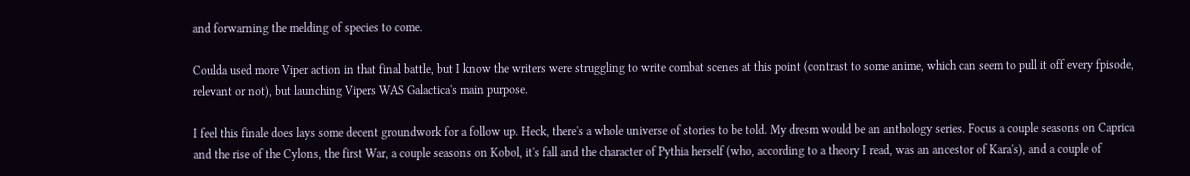and forwarning the melding of species to come.

Coulda used more Viper action in that final battle, but I know the writers were struggling to write combat scenes at this point (contrast to some anime, which can seem to pull it off every fpisode, relevant or not), but launching Vipers WAS Galactica's main purpose.

I feel this finale does lays some decent groundwork for a follow up. Heck, there's a whole universe of stories to be told. My dresm would be an anthology series. Focus a couple seasons on Caprica and the rise of the Cylons, the first War, a couple seasons on Kobol, it's fall and the character of Pythia herself (who, according to a theory I read, was an ancestor of Kara's), and a couple of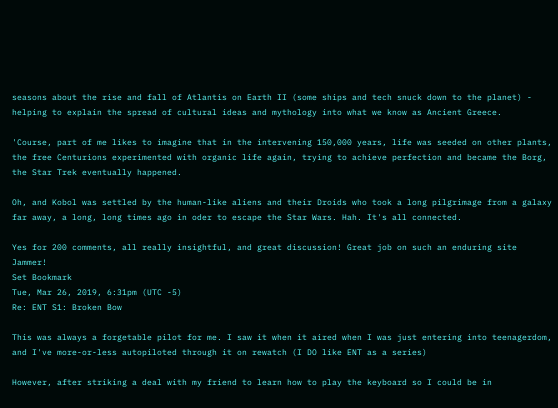seasons about the rise and fall of Atlantis on Earth II (some ships and tech snuck down to the planet) - helping to explain the spread of cultural ideas and mythology into what we know as Ancient Greece.

'Course, part of me likes to imagine that in the intervening 150,000 years, life was seeded on other plants, the free Centurions experimented with organic life again, trying to achieve perfection and became the Borg, the Star Trek eventually happened.

Oh, and Kobol was settled by the human-like aliens and their Droids who took a long pilgrimage from a galaxy far away, a long, long times ago in oder to escape the Star Wars. Hah. It's all connected.

Yes for 200 comments, all really insightful, and great discussion! Great job on such an enduring site Jammer!
Set Bookmark
Tue, Mar 26, 2019, 6:31pm (UTC -5)
Re: ENT S1: Broken Bow

This was always a forgetable pilot for me. I saw it when it aired when I was just entering into teenagerdom, and I've more-or-less autopiloted through it on rewatch (I DO like ENT as a series)

However, after striking a deal with my friend to learn how to play the keyboard so I could be in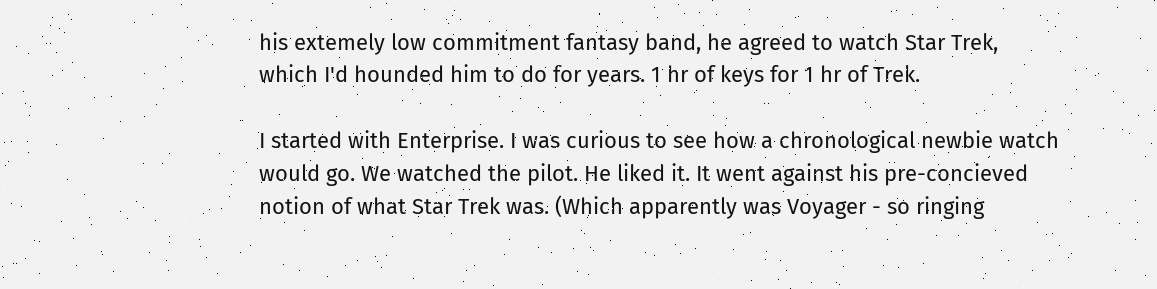his extemely low commitment fantasy band, he agreed to watch Star Trek, which I'd hounded him to do for years. 1 hr of keys for 1 hr of Trek.

I started with Enterprise. I was curious to see how a chronological newbie watch would go. We watched the pilot. He liked it. It went against his pre-concieved notion of what Star Trek was. (Which apparently was Voyager - so ringing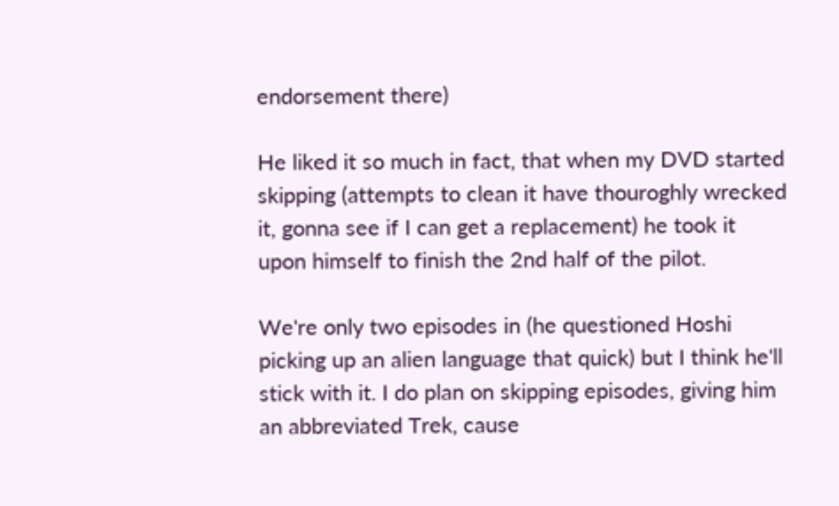endorsement there)

He liked it so much in fact, that when my DVD started skipping (attempts to clean it have thouroghly wrecked it, gonna see if I can get a replacement) he took it upon himself to finish the 2nd half of the pilot.

We're only two episodes in (he questioned Hoshi picking up an alien language that quick) but I think he'll stick with it. I do plan on skipping episodes, giving him an abbreviated Trek, cause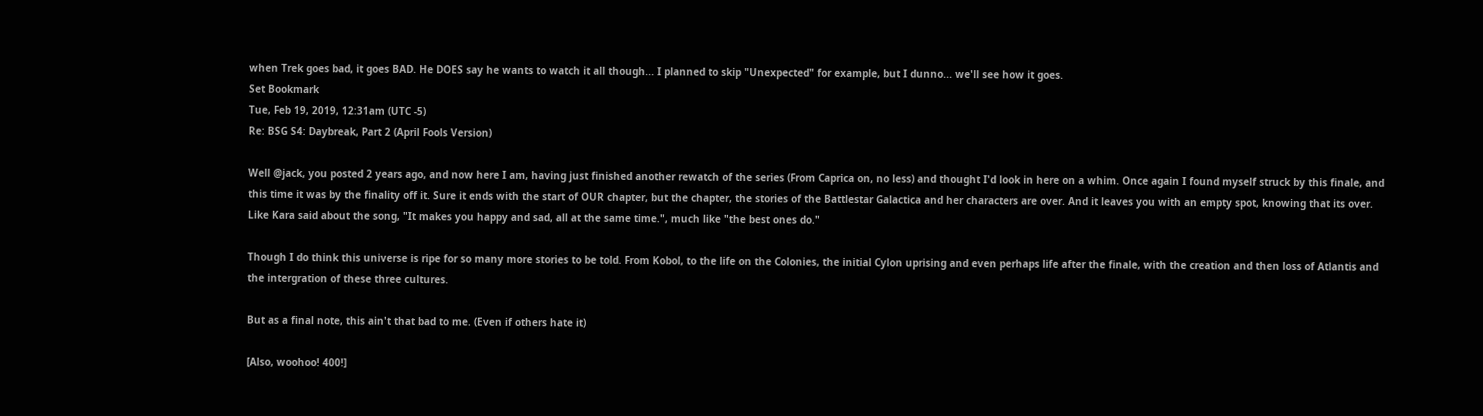when Trek goes bad, it goes BAD. He DOES say he wants to watch it all though... I planned to skip "Unexpected" for example, but I dunno... we'll see how it goes.
Set Bookmark
Tue, Feb 19, 2019, 12:31am (UTC -5)
Re: BSG S4: Daybreak, Part 2 (April Fools Version)

Well @jack, you posted 2 years ago, and now here I am, having just finished another rewatch of the series (From Caprica on, no less) and thought I'd look in here on a whim. Once again I found myself struck by this finale, and this time it was by the finality off it. Sure it ends with the start of OUR chapter, but the chapter, the stories of the Battlestar Galactica and her characters are over. And it leaves you with an empty spot, knowing that its over. Like Kara said about the song, "It makes you happy and sad, all at the same time.", much like "the best ones do."

Though I do think this universe is ripe for so many more stories to be told. From Kobol, to the life on the Colonies, the initial Cylon uprising and even perhaps life after the finale, with the creation and then loss of Atlantis and the intergration of these three cultures.

But as a final note, this ain't that bad to me. (Even if others hate it)

[Also, woohoo! 400!]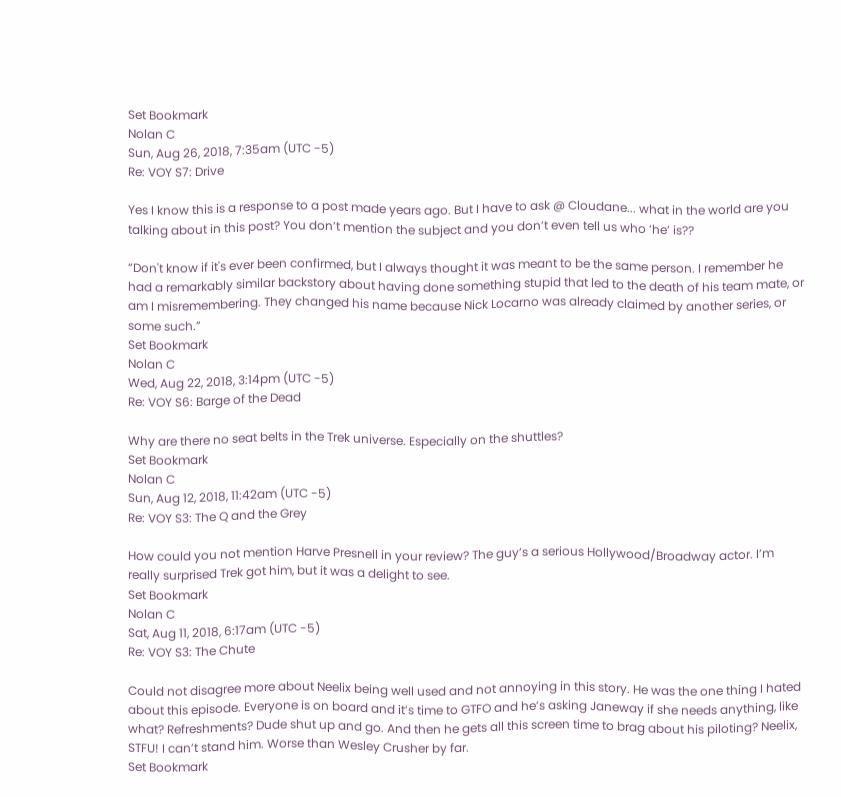Set Bookmark
Nolan C
Sun, Aug 26, 2018, 7:35am (UTC -5)
Re: VOY S7: Drive

Yes I know this is a response to a post made years ago. But I have to ask @ Cloudane... what in the world are you talking about in this post? You don’t mention the subject and you don’t even tell us who ‘he’ is??

“Don't know if it's ever been confirmed, but I always thought it was meant to be the same person. I remember he had a remarkably similar backstory about having done something stupid that led to the death of his team mate, or am I misremembering. They changed his name because Nick Locarno was already claimed by another series, or some such.”
Set Bookmark
Nolan C
Wed, Aug 22, 2018, 3:14pm (UTC -5)
Re: VOY S6: Barge of the Dead

Why are there no seat belts in the Trek universe. Especially on the shuttles?
Set Bookmark
Nolan C
Sun, Aug 12, 2018, 11:42am (UTC -5)
Re: VOY S3: The Q and the Grey

How could you not mention Harve Presnell in your review? The guy’s a serious Hollywood/Broadway actor. I’m really surprised Trek got him, but it was a delight to see.
Set Bookmark
Nolan C
Sat, Aug 11, 2018, 6:17am (UTC -5)
Re: VOY S3: The Chute

Could not disagree more about Neelix being well used and not annoying in this story. He was the one thing I hated about this episode. Everyone is on board and it’s time to GTFO and he’s asking Janeway if she needs anything, like what? Refreshments? Dude shut up and go. And then he gets all this screen time to brag about his piloting? Neelix, STFU! I can’t stand him. Worse than Wesley Crusher by far.
Set Bookmark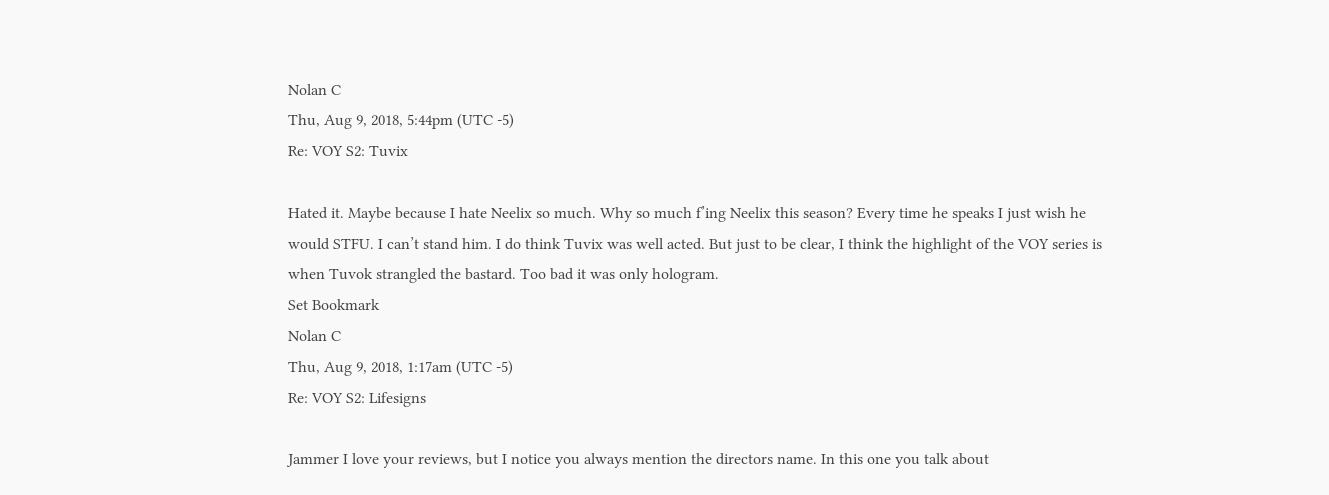Nolan C
Thu, Aug 9, 2018, 5:44pm (UTC -5)
Re: VOY S2: Tuvix

Hated it. Maybe because I hate Neelix so much. Why so much f’ing Neelix this season? Every time he speaks I just wish he would STFU. I can’t stand him. I do think Tuvix was well acted. But just to be clear, I think the highlight of the VOY series is when Tuvok strangled the bastard. Too bad it was only hologram.
Set Bookmark
Nolan C
Thu, Aug 9, 2018, 1:17am (UTC -5)
Re: VOY S2: Lifesigns

Jammer I love your reviews, but I notice you always mention the directors name. In this one you talk about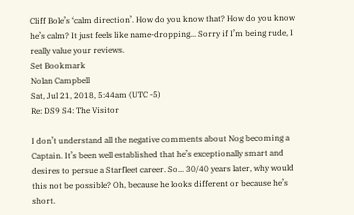Cliff Bole’s ‘calm direction’. How do you know that? How do you know he’s calm? It just feels like name-dropping... Sorry if I’m being rude, I really value your reviews.
Set Bookmark
Nolan Campbell
Sat, Jul 21, 2018, 5:44am (UTC -5)
Re: DS9 S4: The Visitor

I don’t understand all the negative comments about Nog becoming a Captain. It’s been well established that he’s exceptionally smart and desires to persue a Starfleet career. So... 30/40 years later, why would this not be possible? Oh, because he looks different or because he’s short.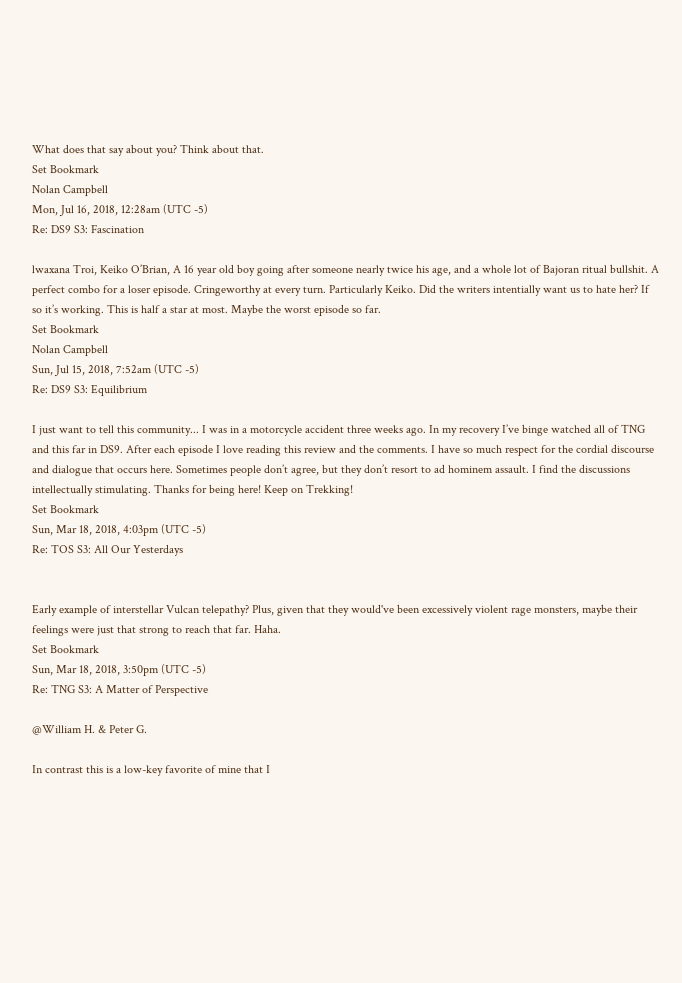What does that say about you? Think about that.
Set Bookmark
Nolan Campbell
Mon, Jul 16, 2018, 12:28am (UTC -5)
Re: DS9 S3: Fascination

lwaxana Troi, Keiko O’Brian, A 16 year old boy going after someone nearly twice his age, and a whole lot of Bajoran ritual bullshit. A perfect combo for a loser episode. Cringeworthy at every turn. Particularly Keiko. Did the writers intentially want us to hate her? If so it’s working. This is half a star at most. Maybe the worst episode so far.
Set Bookmark
Nolan Campbell
Sun, Jul 15, 2018, 7:52am (UTC -5)
Re: DS9 S3: Equilibrium

I just want to tell this community... I was in a motorcycle accident three weeks ago. In my recovery I’ve binge watched all of TNG and this far in DS9. After each episode I love reading this review and the comments. I have so much respect for the cordial discourse and dialogue that occurs here. Sometimes people don’t agree, but they don’t resort to ad hominem assault. I find the discussions intellectually stimulating. Thanks for being here! Keep on Trekking!
Set Bookmark
Sun, Mar 18, 2018, 4:03pm (UTC -5)
Re: TOS S3: All Our Yesterdays


Early example of interstellar Vulcan telepathy? Plus, given that they would've been excessively violent rage monsters, maybe their feelings were just that strong to reach that far. Haha.
Set Bookmark
Sun, Mar 18, 2018, 3:50pm (UTC -5)
Re: TNG S3: A Matter of Perspective

@William H. & Peter G.

In contrast this is a low-key favorite of mine that I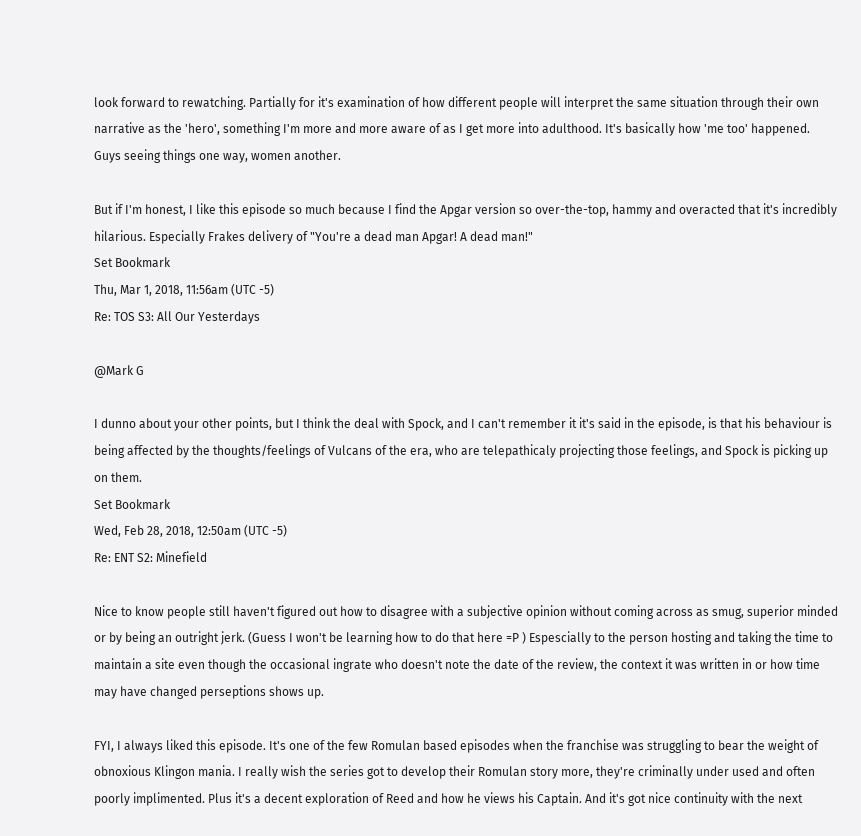look forward to rewatching. Partially for it's examination of how different people will interpret the same situation through their own narrative as the 'hero', something I'm more and more aware of as I get more into adulthood. It's basically how 'me too' happened. Guys seeing things one way, women another.

But if I'm honest, I like this episode so much because I find the Apgar version so over-the-top, hammy and overacted that it's incredibly hilarious. Especially Frakes delivery of "You're a dead man Apgar! A dead man!"
Set Bookmark
Thu, Mar 1, 2018, 11:56am (UTC -5)
Re: TOS S3: All Our Yesterdays

@Mark G

I dunno about your other points, but I think the deal with Spock, and I can't remember it it's said in the episode, is that his behaviour is being affected by the thoughts/feelings of Vulcans of the era, who are telepathicaly projecting those feelings, and Spock is picking up on them.
Set Bookmark
Wed, Feb 28, 2018, 12:50am (UTC -5)
Re: ENT S2: Minefield

Nice to know people still haven't figured out how to disagree with a subjective opinion without coming across as smug, superior minded or by being an outright jerk. (Guess I won't be learning how to do that here =P ) Espescially to the person hosting and taking the time to maintain a site even though the occasional ingrate who doesn't note the date of the review, the context it was written in or how time may have changed perseptions shows up.

FYI, I always liked this episode. It's one of the few Romulan based episodes when the franchise was struggling to bear the weight of obnoxious Klingon mania. I really wish the series got to develop their Romulan story more, they're criminally under used and often poorly implimented. Plus it's a decent exploration of Reed and how he views his Captain. And it's got nice continuity with the next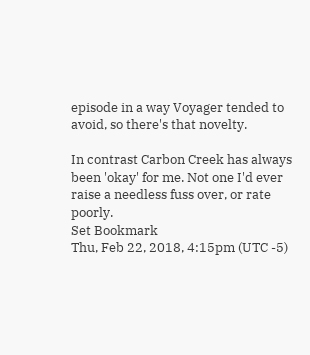episode in a way Voyager tended to avoid, so there's that novelty.

In contrast Carbon Creek has always been 'okay' for me. Not one I'd ever raise a needless fuss over, or rate poorly.
Set Bookmark
Thu, Feb 22, 2018, 4:15pm (UTC -5)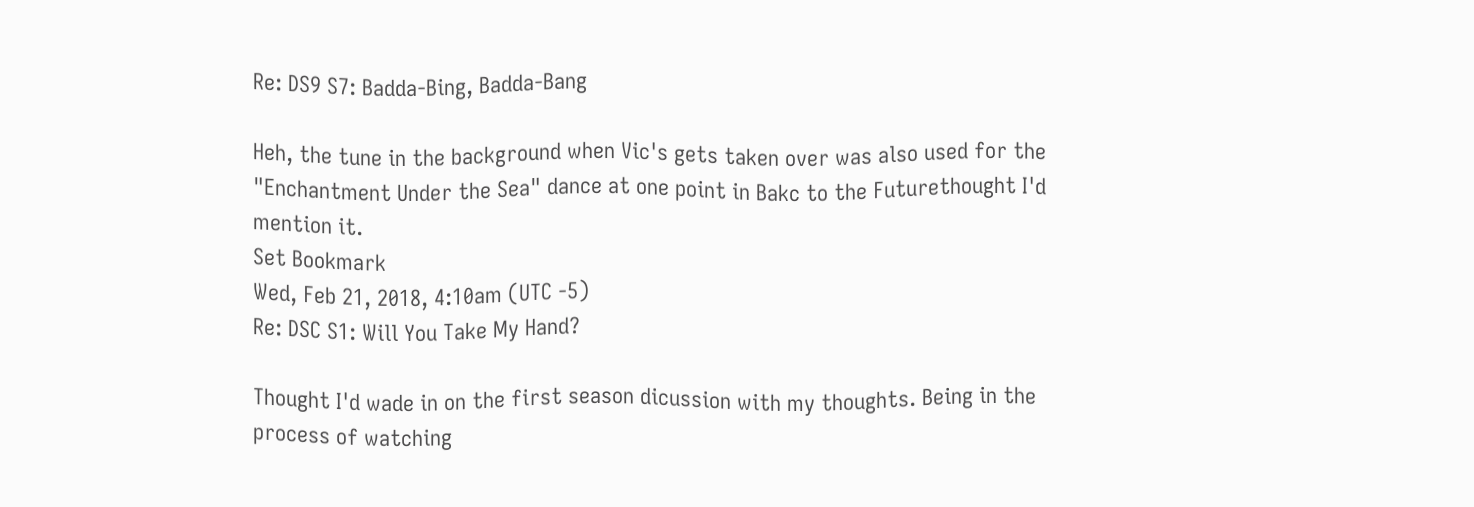Re: DS9 S7: Badda-Bing, Badda-Bang

Heh, the tune in the background when Vic's gets taken over was also used for the "Enchantment Under the Sea" dance at one point in Bakc to the Futurethought I'd mention it.
Set Bookmark
Wed, Feb 21, 2018, 4:10am (UTC -5)
Re: DSC S1: Will You Take My Hand?

Thought I'd wade in on the first season dicussion with my thoughts. Being in the process of watching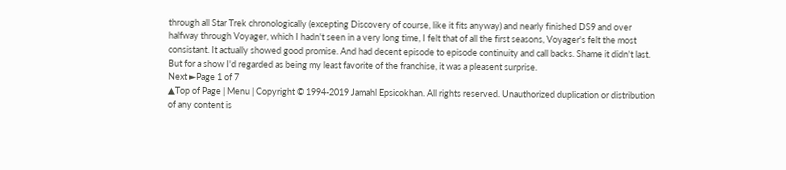through all Star Trek chronologically (excepting Discovery of course, like it fits anyway) and nearly finished DS9 and over halfway through Voyager, which I hadn't seen in a very long time, I felt that of all the first seasons, Voyager's felt the most consistant. It actually showed good promise. And had decent episode to episode continuity and call backs. Shame it didn't last. But for a show I'd regarded as being my least favorite of the franchise, it was a pleasent surprise.
Next ►Page 1 of 7
▲Top of Page | Menu | Copyright © 1994-2019 Jamahl Epsicokhan. All rights reserved. Unauthorized duplication or distribution of any content is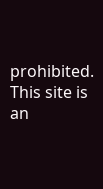prohibited. This site is an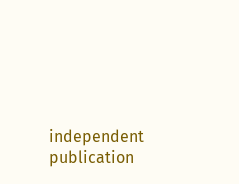independent publication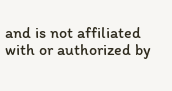and is not affiliated with or authorized by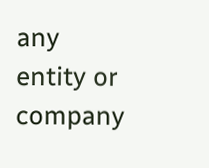any entity or company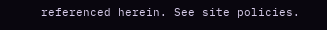referenced herein. See site policies.